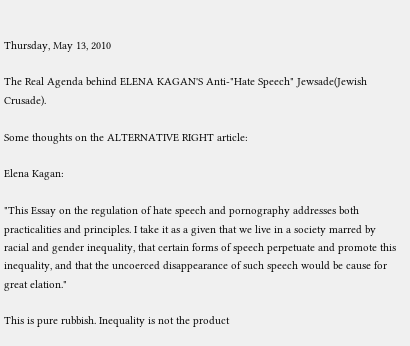Thursday, May 13, 2010

The Real Agenda behind ELENA KAGAN'S Anti-"Hate Speech" Jewsade(Jewish Crusade).

Some thoughts on the ALTERNATIVE RIGHT article:

Elena Kagan:

"This Essay on the regulation of hate speech and pornography addresses both practicalities and principles. I take it as a given that we live in a society marred by racial and gender inequality, that certain forms of speech perpetuate and promote this inequality, and that the uncoerced disappearance of such speech would be cause for great elation."

This is pure rubbish. Inequality is not the product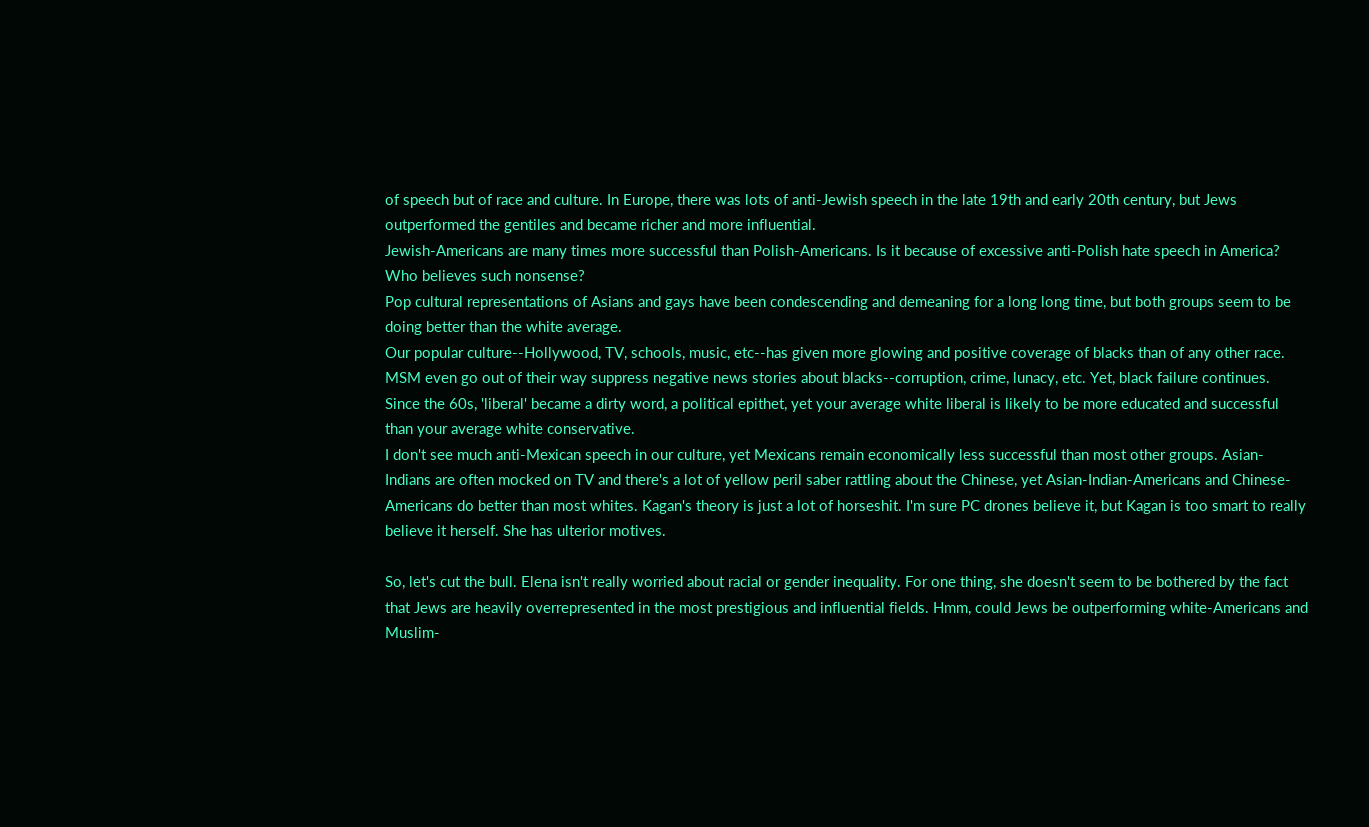of speech but of race and culture. In Europe, there was lots of anti-Jewish speech in the late 19th and early 20th century, but Jews outperformed the gentiles and became richer and more influential.
Jewish-Americans are many times more successful than Polish-Americans. Is it because of excessive anti-Polish hate speech in America? Who believes such nonsense?
Pop cultural representations of Asians and gays have been condescending and demeaning for a long long time, but both groups seem to be doing better than the white average.
Our popular culture--Hollywood, TV, schools, music, etc--has given more glowing and positive coverage of blacks than of any other race. MSM even go out of their way suppress negative news stories about blacks--corruption, crime, lunacy, etc. Yet, black failure continues.
Since the 60s, 'liberal' became a dirty word, a political epithet, yet your average white liberal is likely to be more educated and successful than your average white conservative.
I don't see much anti-Mexican speech in our culture, yet Mexicans remain economically less successful than most other groups. Asian-Indians are often mocked on TV and there's a lot of yellow peril saber rattling about the Chinese, yet Asian-Indian-Americans and Chinese-Americans do better than most whites. Kagan's theory is just a lot of horseshit. I'm sure PC drones believe it, but Kagan is too smart to really believe it herself. She has ulterior motives.

So, let's cut the bull. Elena isn't really worried about racial or gender inequality. For one thing, she doesn't seem to be bothered by the fact that Jews are heavily overrepresented in the most prestigious and influential fields. Hmm, could Jews be outperforming white-Americans and Muslim-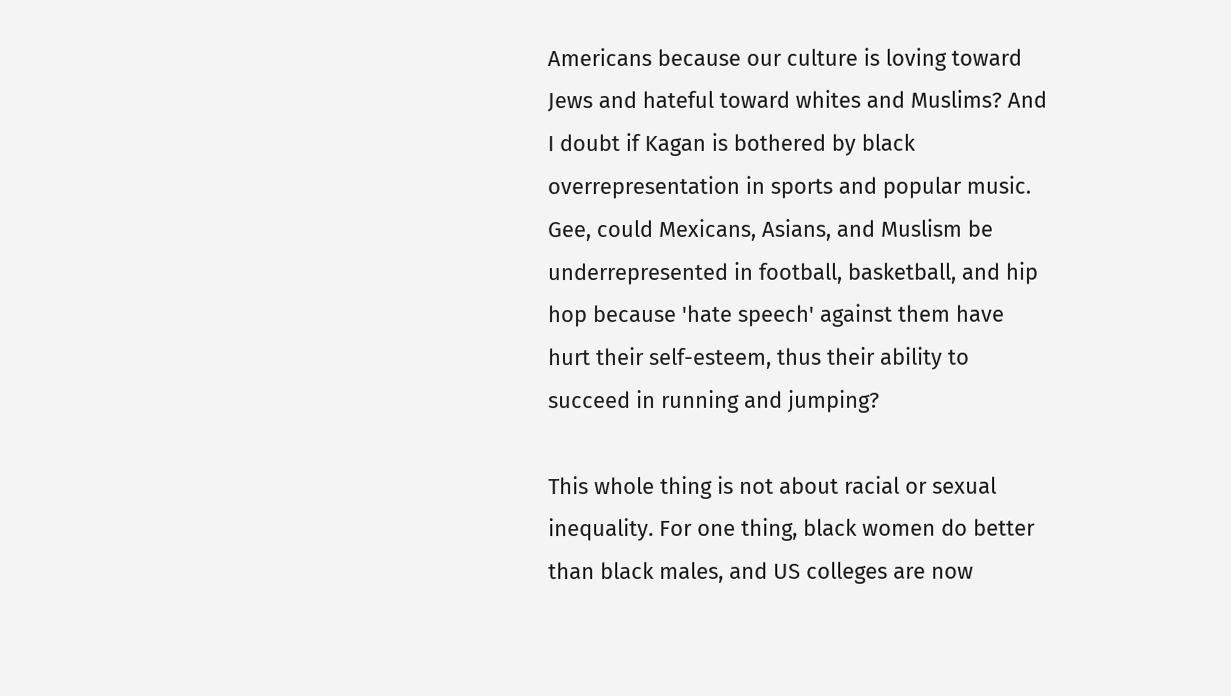Americans because our culture is loving toward Jews and hateful toward whites and Muslims? And I doubt if Kagan is bothered by black overrepresentation in sports and popular music. Gee, could Mexicans, Asians, and Muslism be underrepresented in football, basketball, and hip hop because 'hate speech' against them have hurt their self-esteem, thus their ability to succeed in running and jumping?

This whole thing is not about racial or sexual inequality. For one thing, black women do better than black males, and US colleges are now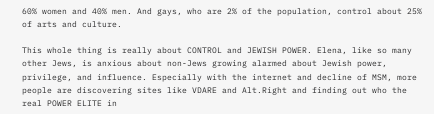60% women and 40% men. And gays, who are 2% of the population, control about 25% of arts and culture.

This whole thing is really about CONTROL and JEWISH POWER. Elena, like so many other Jews, is anxious about non-Jews growing alarmed about Jewish power, privilege, and influence. Especially with the internet and decline of MSM, more people are discovering sites like VDARE and Alt.Right and finding out who the real POWER ELITE in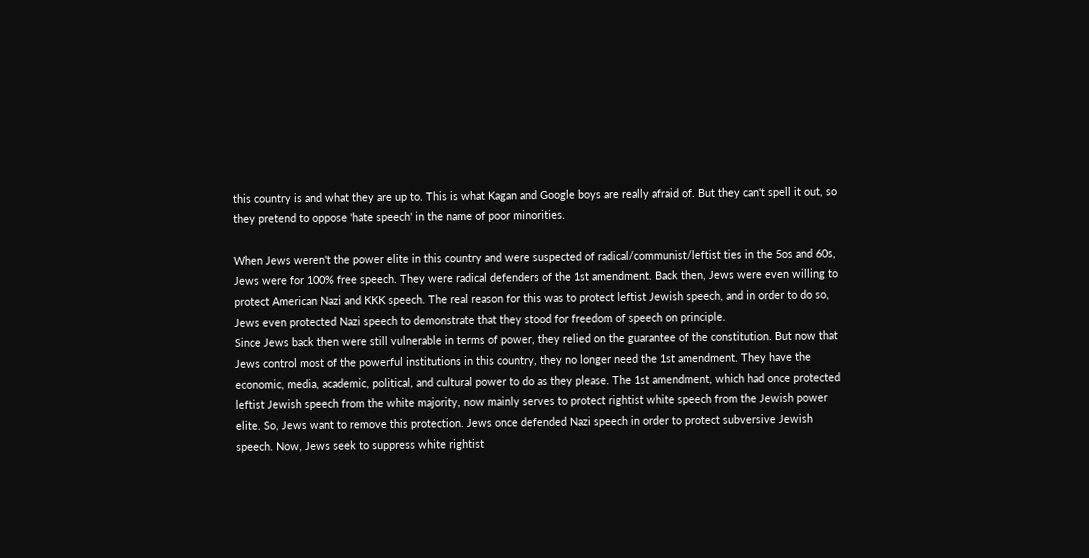this country is and what they are up to. This is what Kagan and Google boys are really afraid of. But they can't spell it out, so they pretend to oppose 'hate speech' in the name of poor minorities.

When Jews weren't the power elite in this country and were suspected of radical/communist/leftist ties in the 5os and 60s, Jews were for 100% free speech. They were radical defenders of the 1st amendment. Back then, Jews were even willing to protect American Nazi and KKK speech. The real reason for this was to protect leftist Jewish speech, and in order to do so, Jews even protected Nazi speech to demonstrate that they stood for freedom of speech on principle.
Since Jews back then were still vulnerable in terms of power, they relied on the guarantee of the constitution. But now that Jews control most of the powerful institutions in this country, they no longer need the 1st amendment. They have the economic, media, academic, political, and cultural power to do as they please. The 1st amendment, which had once protected leftist Jewish speech from the white majority, now mainly serves to protect rightist white speech from the Jewish power elite. So, Jews want to remove this protection. Jews once defended Nazi speech in order to protect subversive Jewish speech. Now, Jews seek to suppress white rightist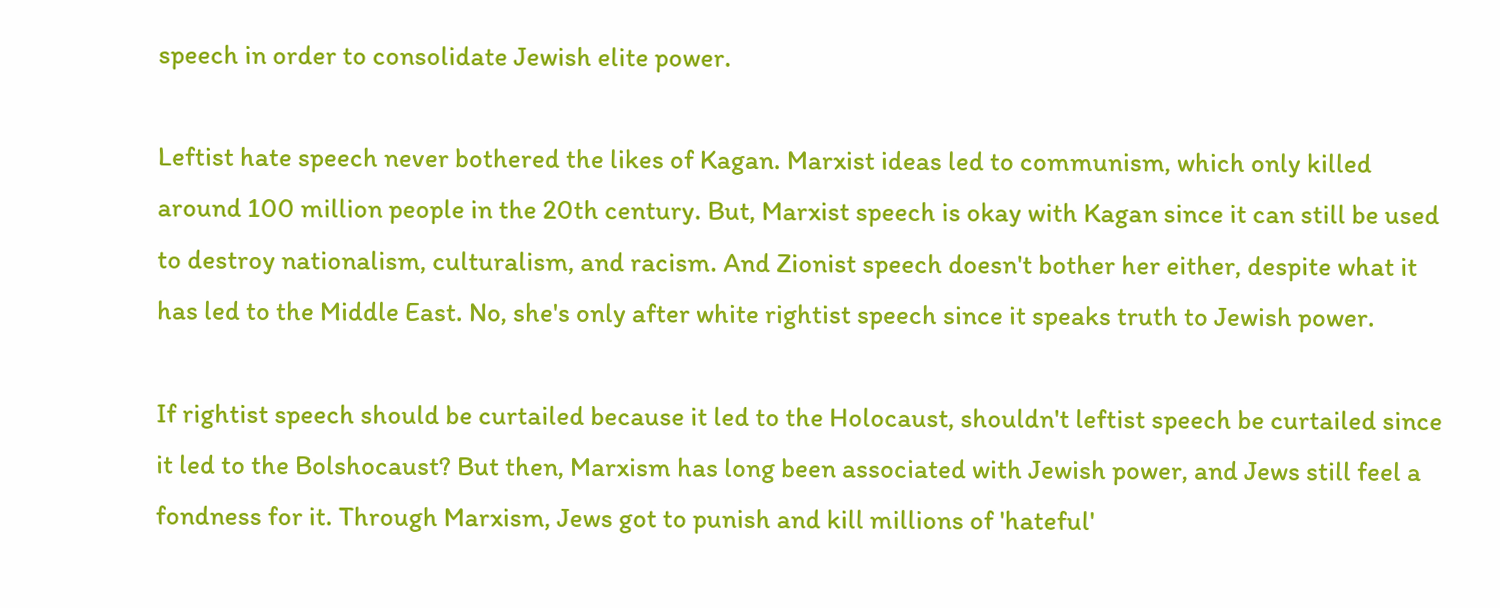speech in order to consolidate Jewish elite power.

Leftist hate speech never bothered the likes of Kagan. Marxist ideas led to communism, which only killed around 100 million people in the 20th century. But, Marxist speech is okay with Kagan since it can still be used to destroy nationalism, culturalism, and racism. And Zionist speech doesn't bother her either, despite what it has led to the Middle East. No, she's only after white rightist speech since it speaks truth to Jewish power.

If rightist speech should be curtailed because it led to the Holocaust, shouldn't leftist speech be curtailed since it led to the Bolshocaust? But then, Marxism has long been associated with Jewish power, and Jews still feel a fondness for it. Through Marxism, Jews got to punish and kill millions of 'hateful'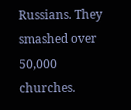Russians. They smashed over 50,000 churches.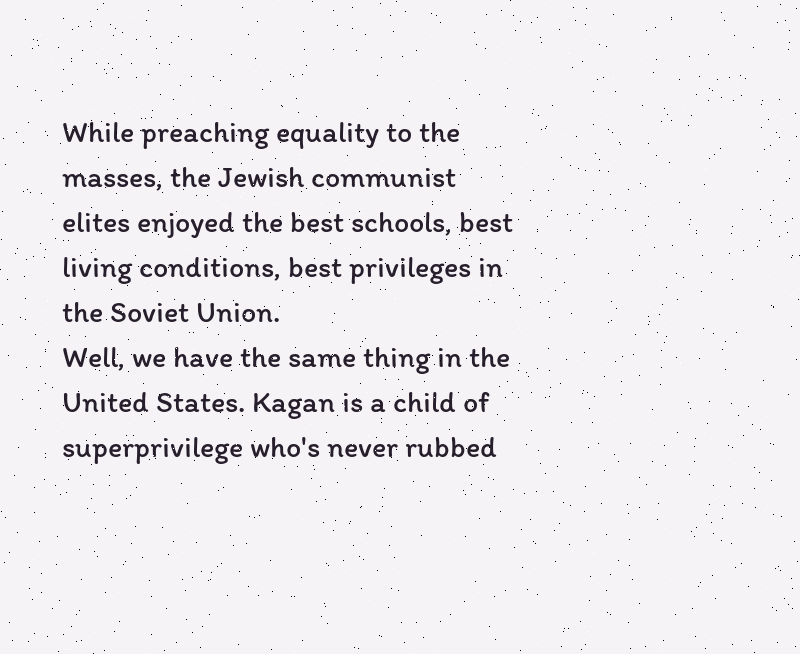While preaching equality to the masses, the Jewish communist elites enjoyed the best schools, best living conditions, best privileges in the Soviet Union.
Well, we have the same thing in the United States. Kagan is a child of superprivilege who's never rubbed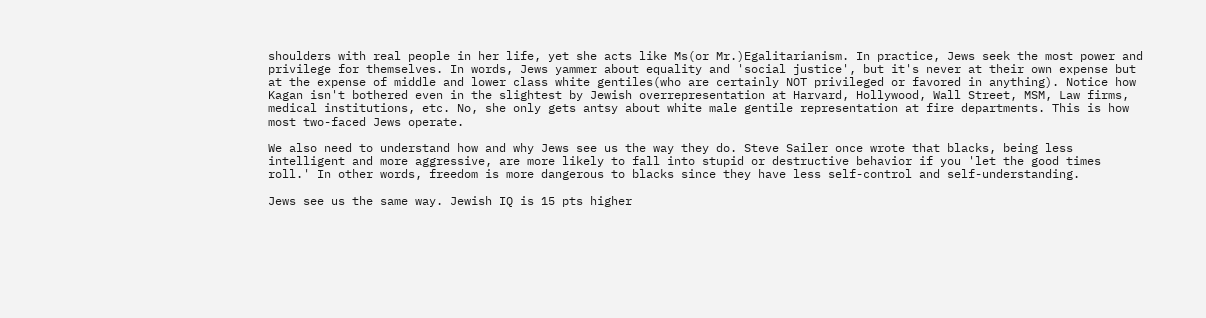shoulders with real people in her life, yet she acts like Ms(or Mr.)Egalitarianism. In practice, Jews seek the most power and privilege for themselves. In words, Jews yammer about equality and 'social justice', but it's never at their own expense but at the expense of middle and lower class white gentiles(who are certainly NOT privileged or favored in anything). Notice how Kagan isn't bothered even in the slightest by Jewish overrepresentation at Harvard, Hollywood, Wall Street, MSM, Law firms, medical institutions, etc. No, she only gets antsy about white male gentile representation at fire departments. This is how most two-faced Jews operate.

We also need to understand how and why Jews see us the way they do. Steve Sailer once wrote that blacks, being less intelligent and more aggressive, are more likely to fall into stupid or destructive behavior if you 'let the good times roll.' In other words, freedom is more dangerous to blacks since they have less self-control and self-understanding.

Jews see us the same way. Jewish IQ is 15 pts higher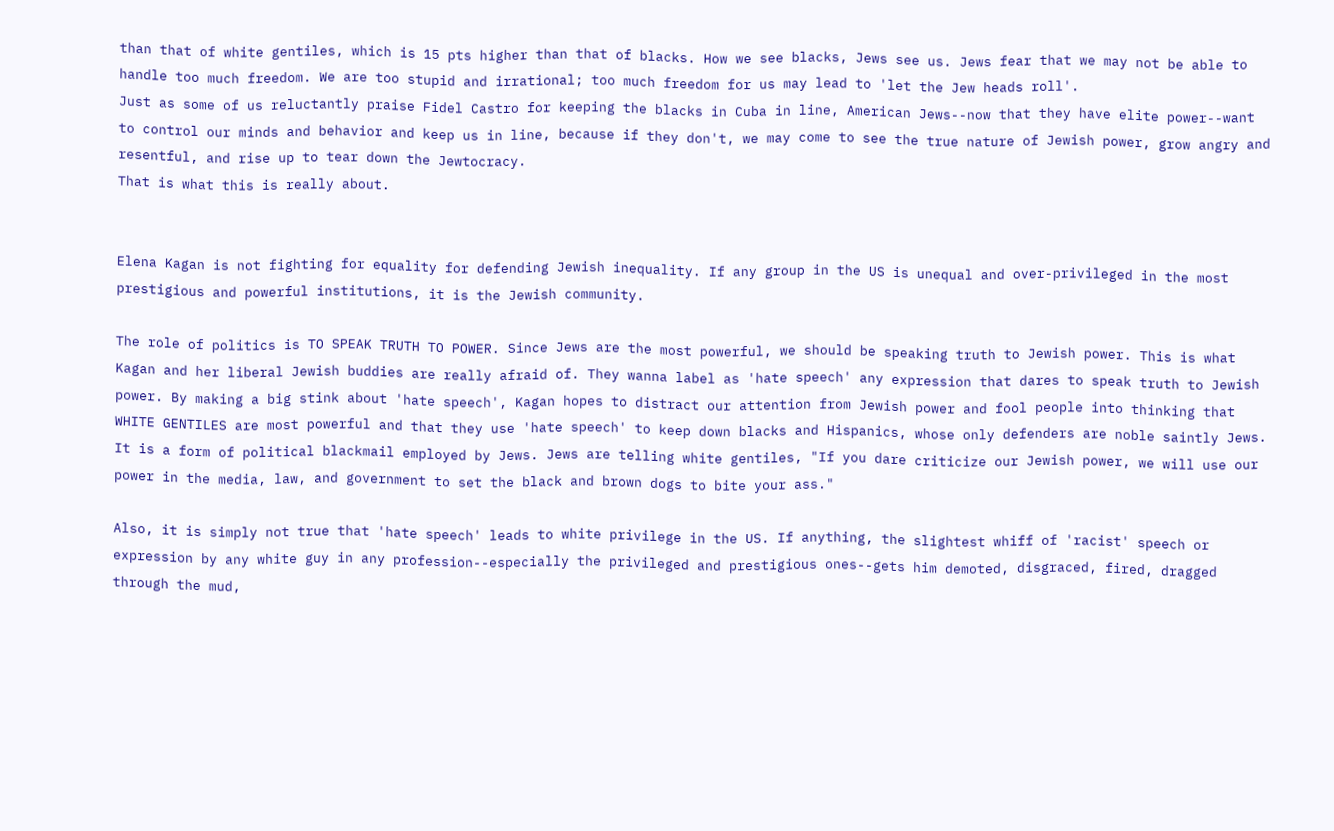than that of white gentiles, which is 15 pts higher than that of blacks. How we see blacks, Jews see us. Jews fear that we may not be able to handle too much freedom. We are too stupid and irrational; too much freedom for us may lead to 'let the Jew heads roll'.
Just as some of us reluctantly praise Fidel Castro for keeping the blacks in Cuba in line, American Jews--now that they have elite power--want to control our minds and behavior and keep us in line, because if they don't, we may come to see the true nature of Jewish power, grow angry and resentful, and rise up to tear down the Jewtocracy.
That is what this is really about.


Elena Kagan is not fighting for equality for defending Jewish inequality. If any group in the US is unequal and over-privileged in the most prestigious and powerful institutions, it is the Jewish community.

The role of politics is TO SPEAK TRUTH TO POWER. Since Jews are the most powerful, we should be speaking truth to Jewish power. This is what Kagan and her liberal Jewish buddies are really afraid of. They wanna label as 'hate speech' any expression that dares to speak truth to Jewish power. By making a big stink about 'hate speech', Kagan hopes to distract our attention from Jewish power and fool people into thinking that WHITE GENTILES are most powerful and that they use 'hate speech' to keep down blacks and Hispanics, whose only defenders are noble saintly Jews.
It is a form of political blackmail employed by Jews. Jews are telling white gentiles, "If you dare criticize our Jewish power, we will use our power in the media, law, and government to set the black and brown dogs to bite your ass."

Also, it is simply not true that 'hate speech' leads to white privilege in the US. If anything, the slightest whiff of 'racist' speech or expression by any white guy in any profession--especially the privileged and prestigious ones--gets him demoted, disgraced, fired, dragged through the mud,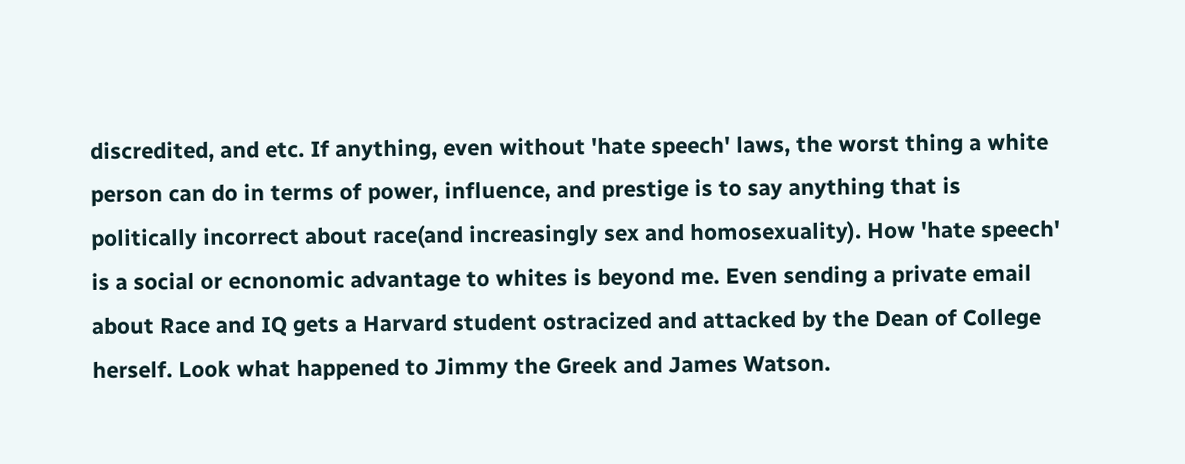discredited, and etc. If anything, even without 'hate speech' laws, the worst thing a white person can do in terms of power, influence, and prestige is to say anything that is politically incorrect about race(and increasingly sex and homosexuality). How 'hate speech' is a social or ecnonomic advantage to whites is beyond me. Even sending a private email about Race and IQ gets a Harvard student ostracized and attacked by the Dean of College herself. Look what happened to Jimmy the Greek and James Watson.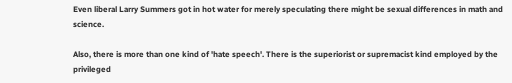Even liberal Larry Summers got in hot water for merely speculating there might be sexual differences in math and science.

Also, there is more than one kind of 'hate speech'. There is the superiorist or supremacist kind employed by the privileged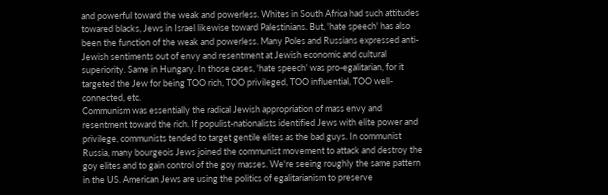and powerful toward the weak and powerless. Whites in South Africa had such attitudes towared blacks, Jews in Israel likewise toward Palestinians. But, 'hate speech' has also been the function of the weak and powerless. Many Poles and Russians expressed anti-Jewish sentiments out of envy and resentment at Jewish economic and cultural superiority. Same in Hungary. In those cases, 'hate speech' was pro-egalitarian, for it targeted the Jew for being TOO rich, TOO privileged, TOO influential, TOO well-connected, etc.
Communism was essentially the radical Jewish appropriation of mass envy and resentment toward the rich. If populist-nationalists identified Jews with elite power and privilege, communists tended to target gentile elites as the bad guys. In communist Russia, many bourgeois Jews joined the communist movement to attack and destroy the goy elites and to gain control of the goy masses. We're seeing roughly the same pattern in the US. American Jews are using the politics of egalitarianism to preserve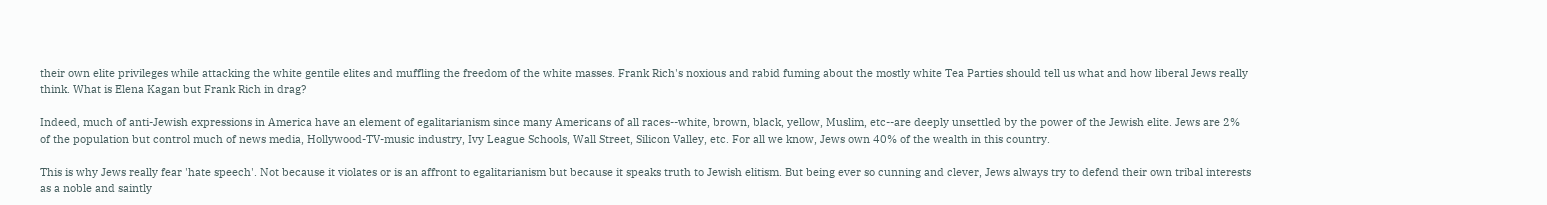their own elite privileges while attacking the white gentile elites and muffling the freedom of the white masses. Frank Rich's noxious and rabid fuming about the mostly white Tea Parties should tell us what and how liberal Jews really think. What is Elena Kagan but Frank Rich in drag?

Indeed, much of anti-Jewish expressions in America have an element of egalitarianism since many Americans of all races--white, brown, black, yellow, Muslim, etc--are deeply unsettled by the power of the Jewish elite. Jews are 2% of the population but control much of news media, Hollywood-TV-music industry, Ivy League Schools, Wall Street, Silicon Valley, etc. For all we know, Jews own 40% of the wealth in this country.

This is why Jews really fear 'hate speech'. Not because it violates or is an affront to egalitarianism but because it speaks truth to Jewish elitism. But being ever so cunning and clever, Jews always try to defend their own tribal interests as a noble and saintly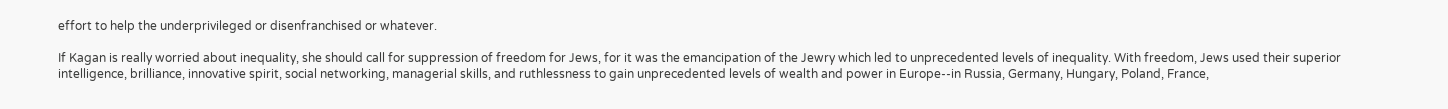effort to help the underprivileged or disenfranchised or whatever.

If Kagan is really worried about inequality, she should call for suppression of freedom for Jews, for it was the emancipation of the Jewry which led to unprecedented levels of inequality. With freedom, Jews used their superior intelligence, brilliance, innovative spirit, social networking, managerial skills, and ruthlessness to gain unprecedented levels of wealth and power in Europe--in Russia, Germany, Hungary, Poland, France,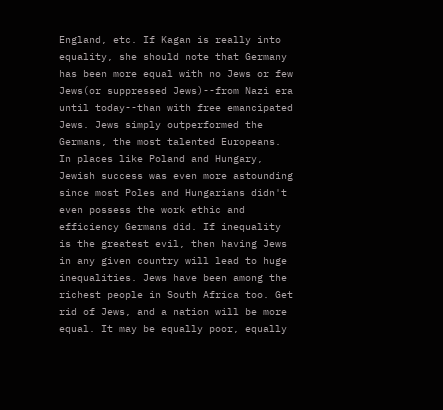England, etc. If Kagan is really into equality, she should note that Germany has been more equal with no Jews or few Jews(or suppressed Jews)--from Nazi era until today--than with free emancipated Jews. Jews simply outperformed the Germans, the most talented Europeans. In places like Poland and Hungary, Jewish success was even more astounding since most Poles and Hungarians didn't even possess the work ethic and efficiency Germans did. If inequality is the greatest evil, then having Jews in any given country will lead to huge inequalities. Jews have been among the richest people in South Africa too. Get rid of Jews, and a nation will be more equal. It may be equally poor, equally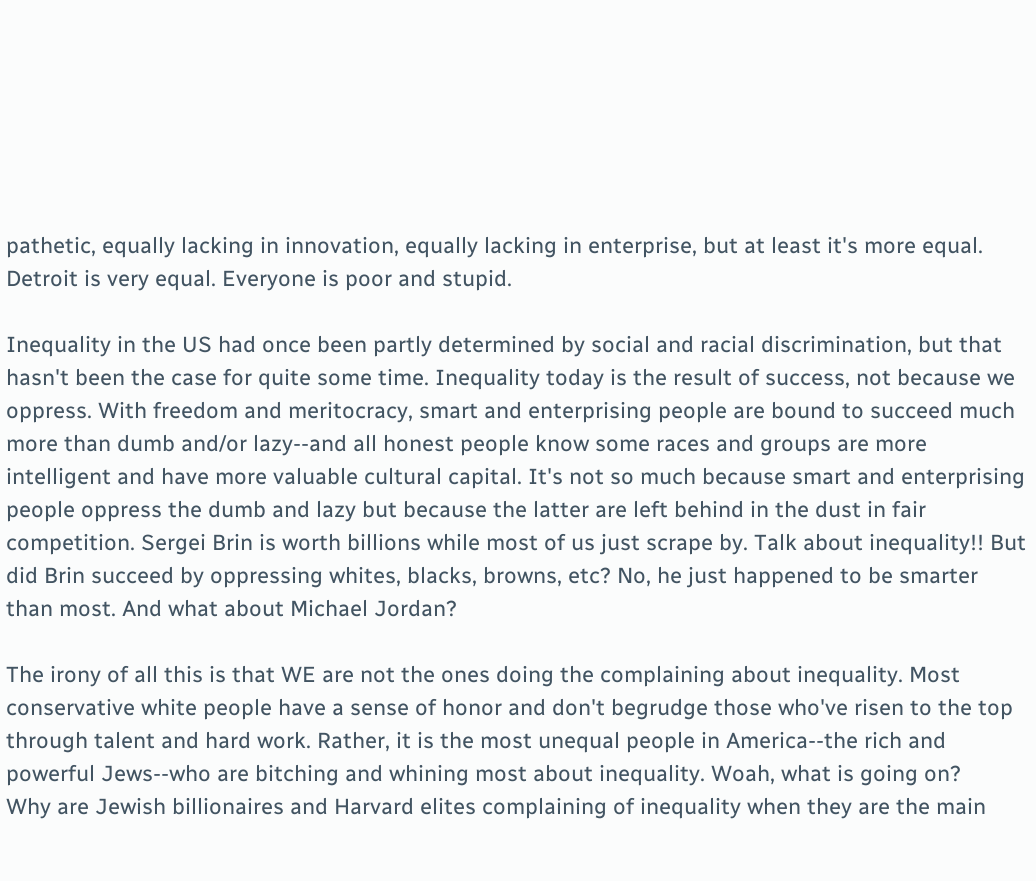pathetic, equally lacking in innovation, equally lacking in enterprise, but at least it's more equal.
Detroit is very equal. Everyone is poor and stupid.

Inequality in the US had once been partly determined by social and racial discrimination, but that hasn't been the case for quite some time. Inequality today is the result of success, not because we oppress. With freedom and meritocracy, smart and enterprising people are bound to succeed much more than dumb and/or lazy--and all honest people know some races and groups are more intelligent and have more valuable cultural capital. It's not so much because smart and enterprising people oppress the dumb and lazy but because the latter are left behind in the dust in fair competition. Sergei Brin is worth billions while most of us just scrape by. Talk about inequality!! But did Brin succeed by oppressing whites, blacks, browns, etc? No, he just happened to be smarter than most. And what about Michael Jordan?

The irony of all this is that WE are not the ones doing the complaining about inequality. Most conservative white people have a sense of honor and don't begrudge those who've risen to the top through talent and hard work. Rather, it is the most unequal people in America--the rich and powerful Jews--who are bitching and whining most about inequality. Woah, what is going on?
Why are Jewish billionaires and Harvard elites complaining of inequality when they are the main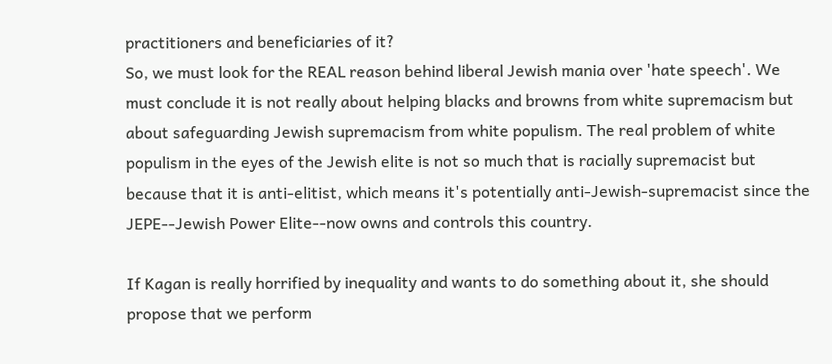practitioners and beneficiaries of it?
So, we must look for the REAL reason behind liberal Jewish mania over 'hate speech'. We must conclude it is not really about helping blacks and browns from white supremacism but about safeguarding Jewish supremacism from white populism. The real problem of white populism in the eyes of the Jewish elite is not so much that is racially supremacist but because that it is anti-elitist, which means it's potentially anti-Jewish-supremacist since the JEPE--Jewish Power Elite--now owns and controls this country.

If Kagan is really horrified by inequality and wants to do something about it, she should propose that we perform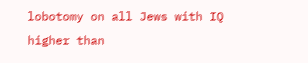lobotomy on all Jews with IQ higher than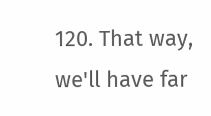120. That way, we'll have far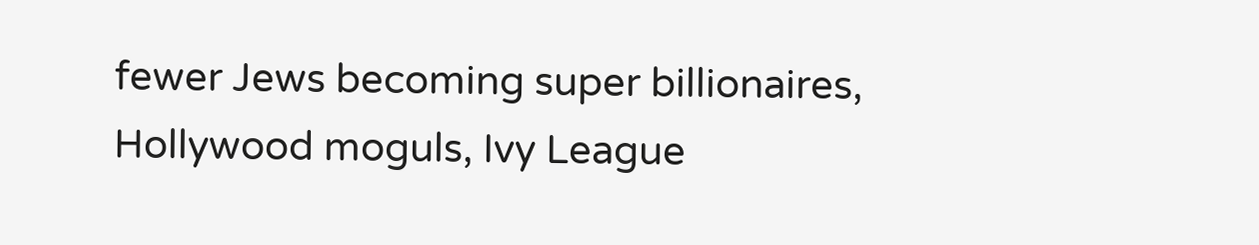fewer Jews becoming super billionaires, Hollywood moguls, Ivy League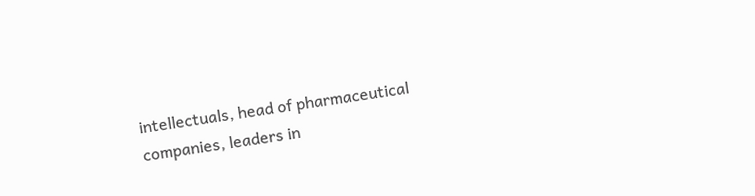intellectuals, head of pharmaceutical companies, leaders in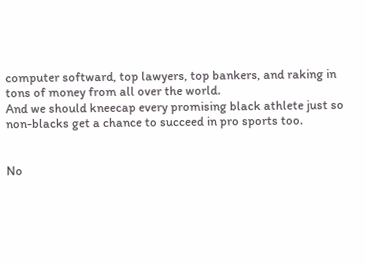computer softward, top lawyers, top bankers, and raking in tons of money from all over the world.
And we should kneecap every promising black athlete just so non-blacks get a chance to succeed in pro sports too.


No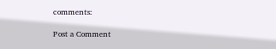comments:

Post a Comment